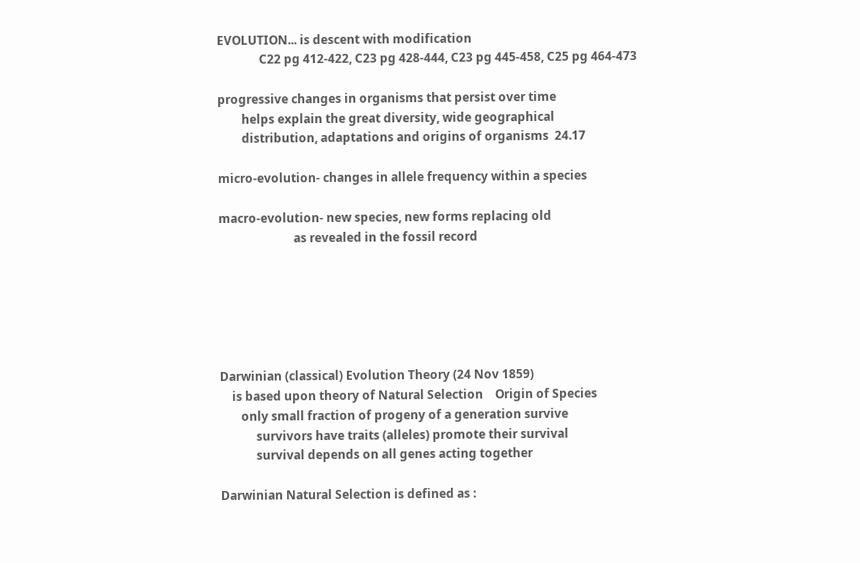EVOLUTION... is descent with modification
              C22 pg 412-422, C23 pg 428-444, C23 pg 445-458, C25 pg 464-473

progressive changes in organisms that persist over time
        helps explain the great diversity, wide geographical
        distribution, adaptations and origins of organisms  24.17

micro-evolution- changes in allele frequency within a species

macro-evolution- new species, new forms replacing old
                         as revealed in the fossil record






Darwinian (classical) Evolution Theory (24 Nov 1859)
    is based upon theory of Natural Selection    Origin of Species
       only small fraction of progeny of a generation survive
            survivors have traits (alleles) promote their survival
            survival depends on all genes acting together

Darwinian Natural Selection is defined as :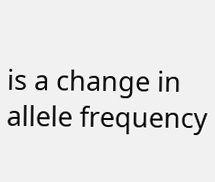is a change in allele frequency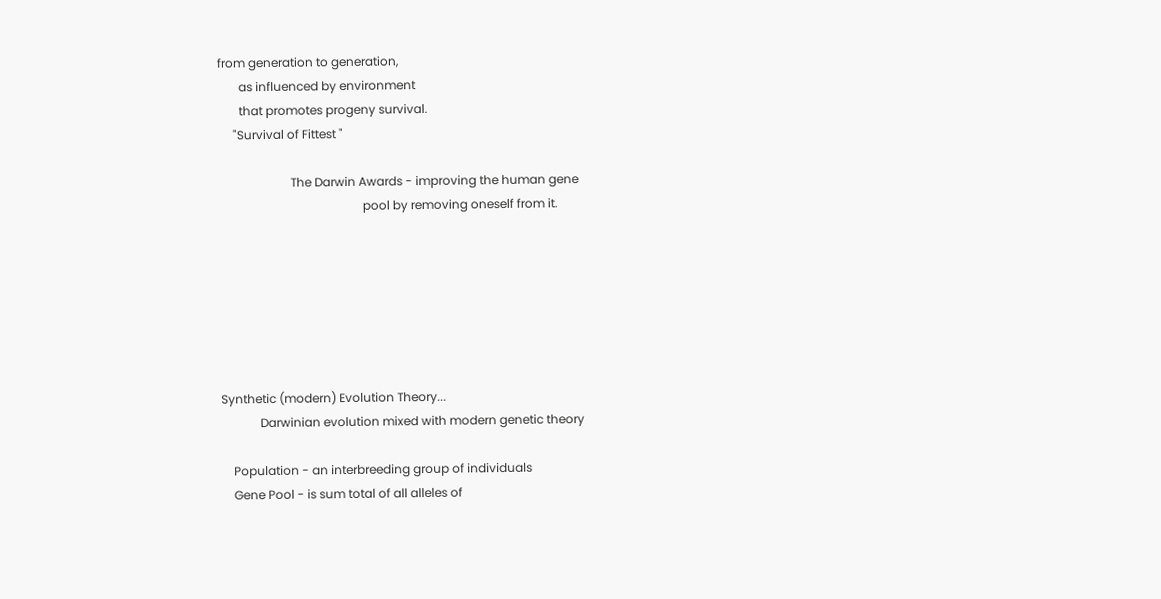from generation to generation,
       as influenced by environment
       that promotes progeny survival.
     "Survival of Fittest "

                        The Darwin Awards - improving the human gene
                                                pool by removing oneself from it.







Synthetic (modern) Evolution Theory...
             Darwinian evolution mixed with modern genetic theory

    Population - an interbreeding group of individuals
    Gene Pool - is sum total of all alleles of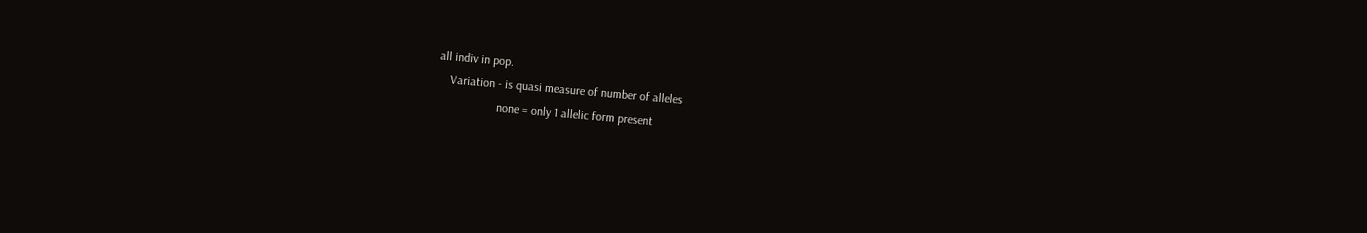all indiv in pop.
    Variation - is quasi measure of number of alleles
                    none = only 1 allelic form present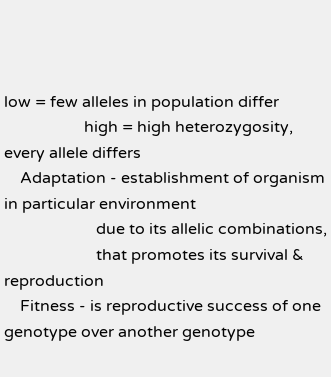low = few alleles in population differ
                    high = high heterozygosity, every allele differs
    Adaptation - establishment of organism in particular environment
                       due to its allelic combinations,
                       that promotes its survival & reproduction
    Fitness - is reproductive success of one genotype over another genotype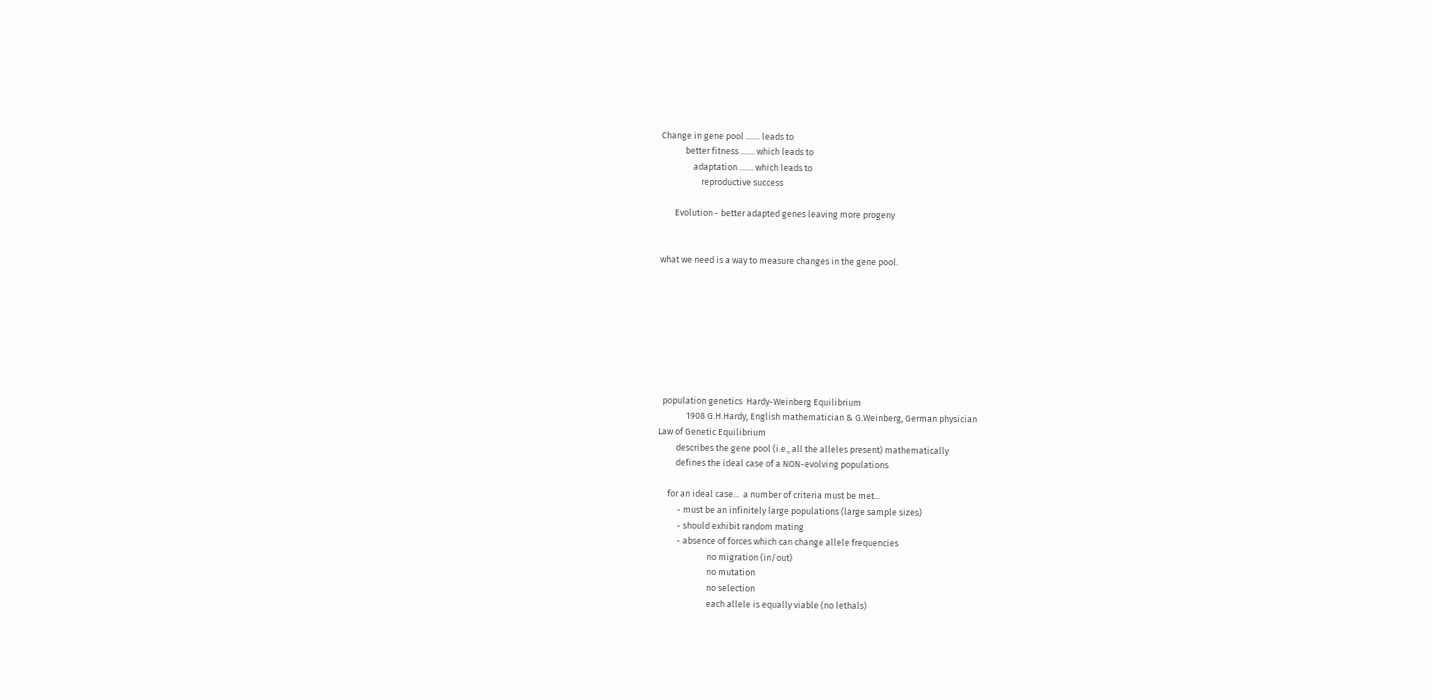Change in gene pool ....... leads to
            better fitness ....... which leads to
                adaptation ....... which leads to
                    reproductive success

       Evolution - better adapted genes leaving more progeny


what we need is a way to measure changes in the gene pool.








  population genetics  Hardy-Weinberg Equilibrium
              1908 G.H.Hardy, English mathematician & G.Weinberg, German physician
Law of Genetic Equilibrium
         describes the gene pool (i.e., all the alleles present) mathematically
         defines the ideal case of a NON-evolving populations

     for an ideal case...  a number of criteria must be met...
          - must be an infinitely large populations (large sample sizes)
          - should exhibit random mating
          - absence of forces which can change allele frequencies
                         no migration (in/out)
                         no mutation
                         no selection
                         each allele is equally viable (no lethals)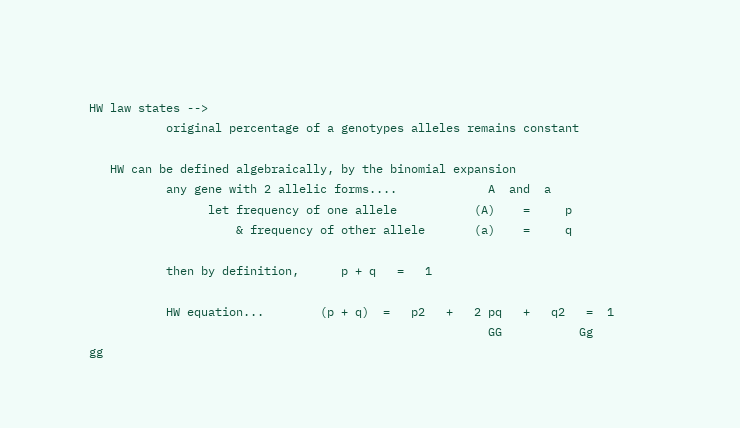HW law states -->
           original percentage of a genotypes alleles remains constant

   HW can be defined algebraically, by the binomial expansion
           any gene with 2 allelic forms....             A  and  a
                 let frequency of one allele           (A)    =     p
                     & frequency of other allele       (a)    =     q

           then by definition,      p + q   =   1

           HW equation...        (p + q)  =   p2   +   2 pq   +   q2   =  1
                                                         GG           Gg       gg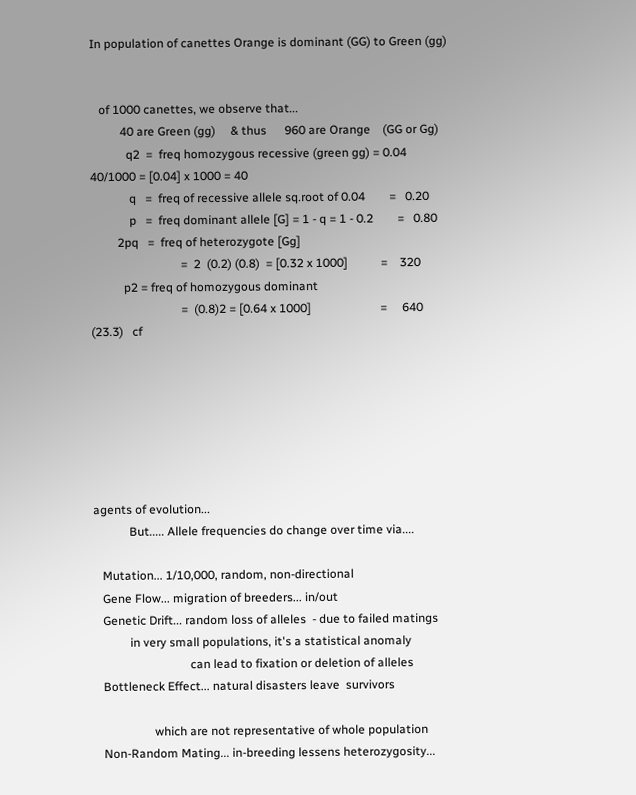In population of canettes Orange is dominant (GG) to Green (gg)


   of 1000 canettes, we observe that...
          40 are Green (gg)     & thus      960 are Orange    (GG or Gg)
            q2  =  freq homozygous recessive (green gg) = 0.04
40/1000 = [0.04] x 1000 = 40
             q   =  freq of recessive allele sq.root of 0.04        =   0.20
             p   =  freq dominant allele [G] = 1 - q = 1 - 0.2        =   0.80
         2pq   =  freq of heterozygote [Gg]
                              =  2  (0.2) (0.8)  = [0.32 x 1000]           =    320
           p2 = freq of homozygous dominant
                              =  (0.8)2 = [0.64 x 1000]                       =     640
(23.3)   cf







agents of evolution...
            But..... Allele frequencies do change over time via....

   Mutation... 1/10,000, random, non-directional
   Gene Flow... migration of breeders... in/out
   Genetic Drift... random loss of alleles  - due to failed matings
            in very small populations, it's a statistical anomaly
                                can lead to fixation or deletion of alleles
   Bottleneck Effect... natural disasters leave  survivors

                    which are not representative of whole population
   Non-Random Mating... in-breeding lessens heterozygosity...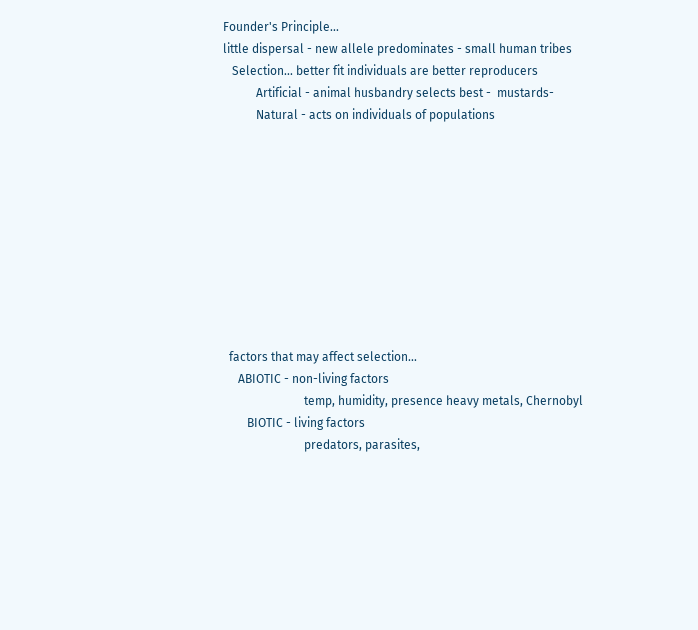Founder's Principle...
little dispersal - new allele predominates - small human tribes
   Selection... better fit individuals are better reproducers
           Artificial - animal husbandry selects best -  mustards-
           Natural - acts on individuals of populations










  factors that may affect selection...
     ABIOTIC - non-living factors
                           temp, humidity, presence heavy metals, Chernobyl
        BIOTIC - living factors
                           predators, parasites,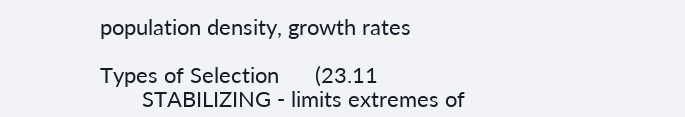population density, growth rates

Types of Selection      (23.11
       STABILIZING - limits extremes of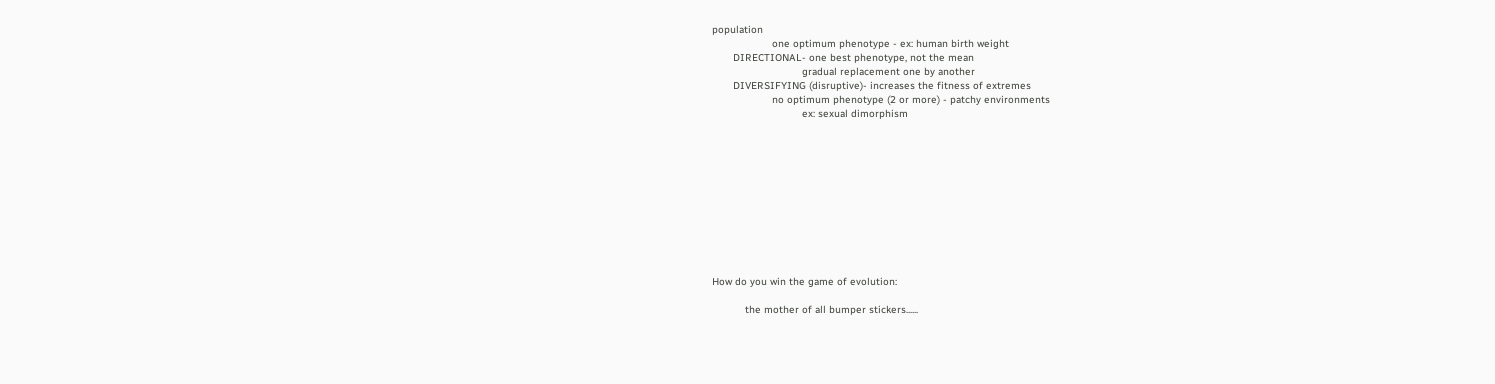population
                    one optimum phenotype - ex: human birth weight
       DIRECTIONAL- one best phenotype, not the mean
                              gradual replacement one by another
       DIVERSIFYING (disruptive)- increases the fitness of extremes
                    no optimum phenotype (2 or more) - patchy environments
                              ex: sexual dimorphism











How do you win the game of evolution:

           the mother of all bumper stickers......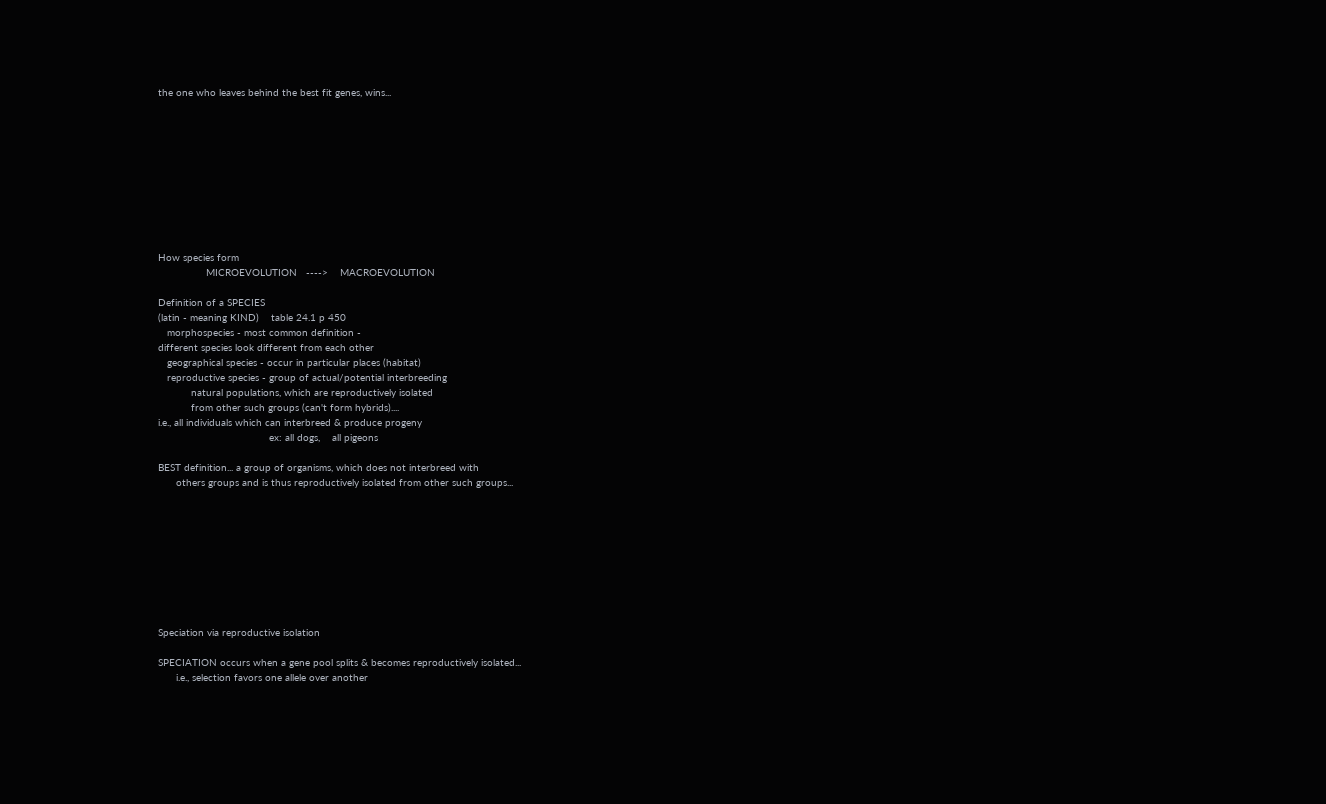the one who leaves behind the best fit genes, wins...










How species form
                MICROEVOLUTION   ---->    MACROEVOLUTION

Definition of a SPECIES
(latin - meaning KIND)    table 24.1 p 450
   morphospecies - most common definition -
different species look different from each other
   geographical species - occur in particular places (habitat)
   reproductive species - group of actual/potential interbreeding
           natural populations, which are reproductively isolated
           from other such groups (can't form hybrids)....
i.e., all individuals which can interbreed & produce progeny
                                     ex: all dogs,    all pigeons

BEST definition... a group of organisms, which does not interbreed with
      others groups and is thus reproductively isolated from other such groups...









Speciation via reproductive isolation

SPECIATION occurs when a gene pool splits & becomes reproductively isolated...
      i.e., selection favors one allele over another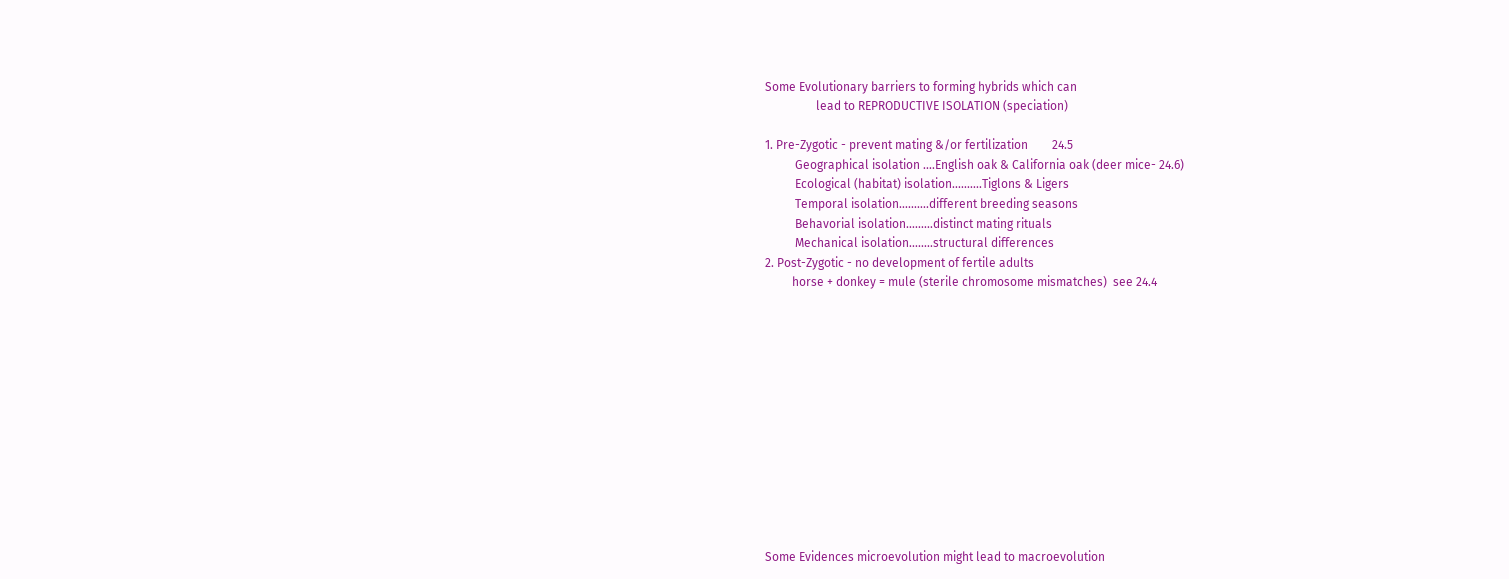Some Evolutionary barriers to forming hybrids which can
                 lead to REPRODUCTIVE ISOLATION (speciation)

1. Pre-Zygotic - prevent mating &/or fertilization        24.5
          Geographical isolation ....English oak & California oak (deer mice- 24.6)
          Ecological (habitat) isolation..........Tiglons & Ligers
          Temporal isolation..........different breeding seasons
          Behavorial isolation.........distinct mating rituals
          Mechanical isolation........structural differences
2. Post-Zygotic - no development of fertile adults
         horse + donkey = mule (sterile chromosome mismatches)  see 24.4













Some Evidences microevolution might lead to macroevolution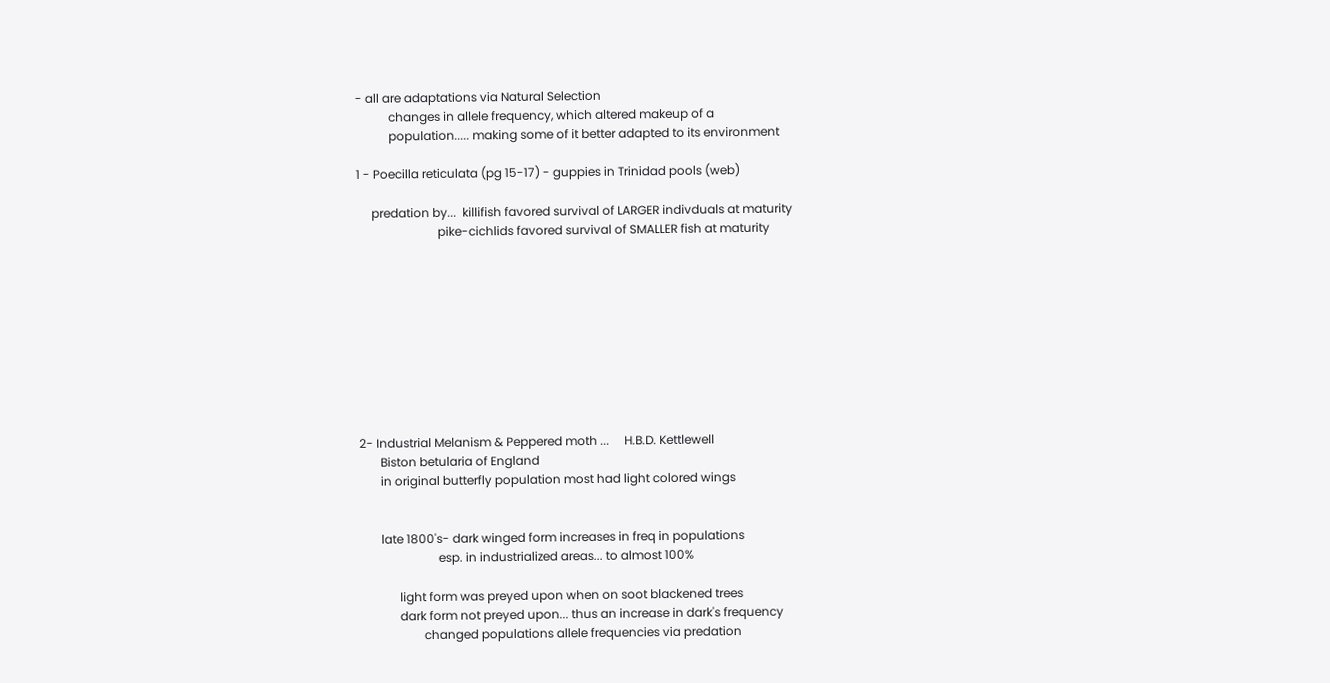- all are adaptations via Natural Selection
           changes in allele frequency, which altered makeup of a
           population..... making some of it better adapted to its environment

1 - Poecilla reticulata (pg 15-17) - guppies in Trinidad pools (web)

     predation by...  killifish favored survival of LARGER indivduals at maturity
                           pike-cichlids favored survival of SMALLER fish at maturity










2- Industrial Melanism & Peppered moth ...     H.B.D. Kettlewell
       Biston betularia of England
       in original butterfly population most had light colored wings


       late 1800's- dark winged form increases in freq in populations
                          esp. in industrialized areas... to almost 100%

             light form was preyed upon when on soot blackened trees
             dark form not preyed upon... thus an increase in dark's frequency
                     changed populations allele frequencies via predation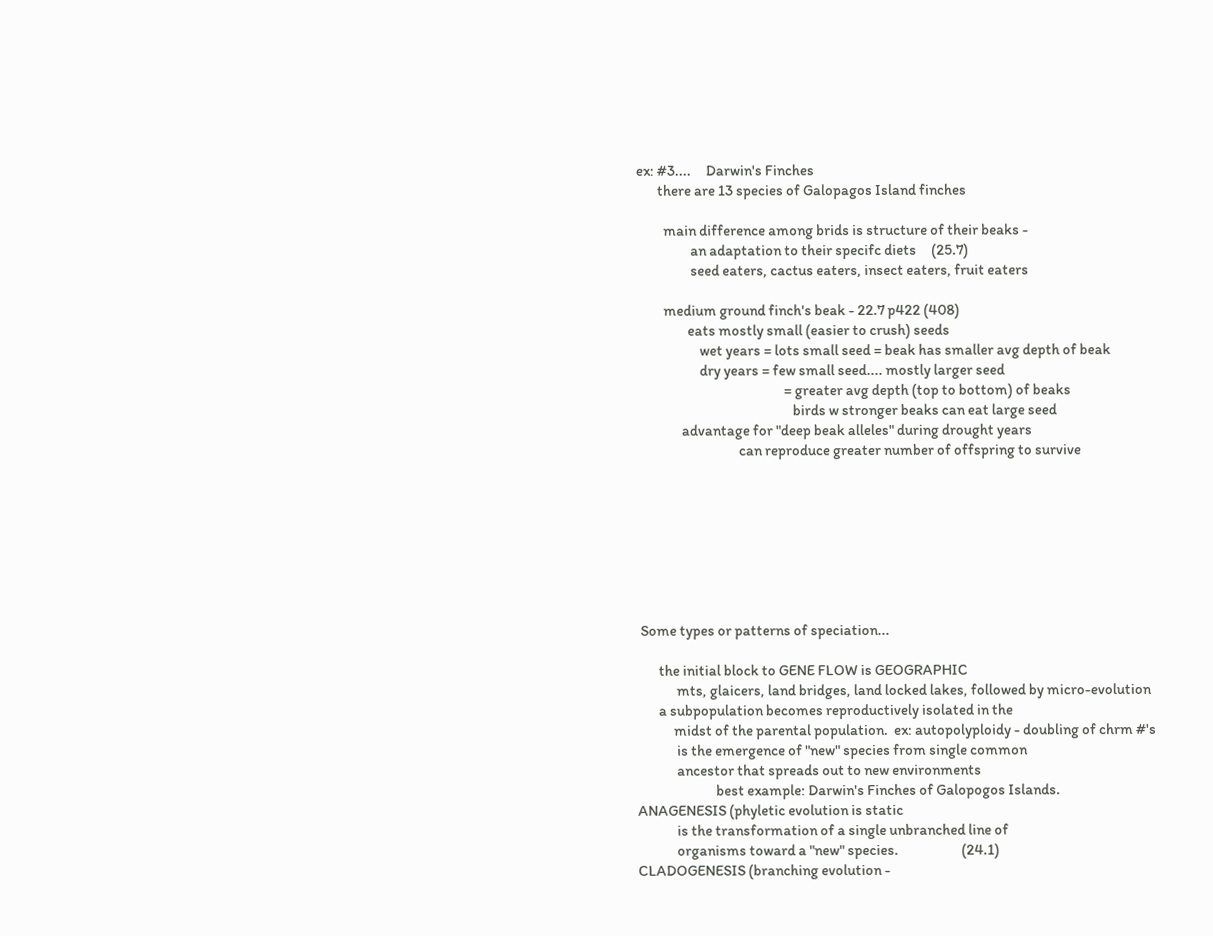ex: #3....     Darwin's Finches
       there are 13 species of Galopagos Island finches

         main difference among brids is structure of their beaks -
                  an adaptation to their specifc diets     (25.7)
                  seed eaters, cactus eaters, insect eaters, fruit eaters

         medium ground finch's beak - 22.7 p422 (408)
                 eats mostly small (easier to crush) seeds
                     wet years = lots small seed = beak has smaller avg depth of beak
                     dry years = few small seed.... mostly larger seed
                                                 = greater avg depth (top to bottom) of beaks
                                                    birds w stronger beaks can eat large seed
               advantage for "deep beak alleles" during drought years
                                  can reproduce greater number of offspring to survive








 Some types or patterns of speciation...

       the initial block to GENE FLOW is GEOGRAPHIC
             mts, glaicers, land bridges, land locked lakes, followed by micro-evolution
       a subpopulation becomes reproductively isolated in the
            midst of the parental population.  ex: autopolyploidy - doubling of chrm #'s
             is the emergence of "new" species from single common
             ancestor that spreads out to new environments
                          best example: Darwin's Finches of Galopogos Islands.
ANAGENESIS (phyletic evolution is static
             is the transformation of a single unbranched line of
             organisms toward a "new" species.                     (24.1)
CLADOGENESIS (branching evolution -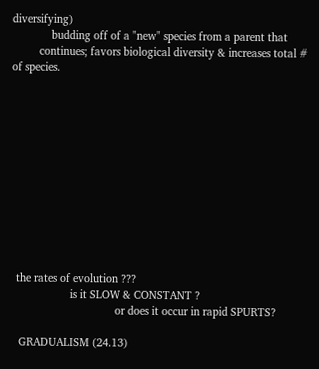diversifying)
             budding off of a "new" species from a parent that
         continues; favors biological diversity & increases total # of species.












  the rates of evolution ???
                    is it SLOW & CONSTANT ?
                                   or does it occur in rapid SPURTS?

   GRADUALISM (24.13)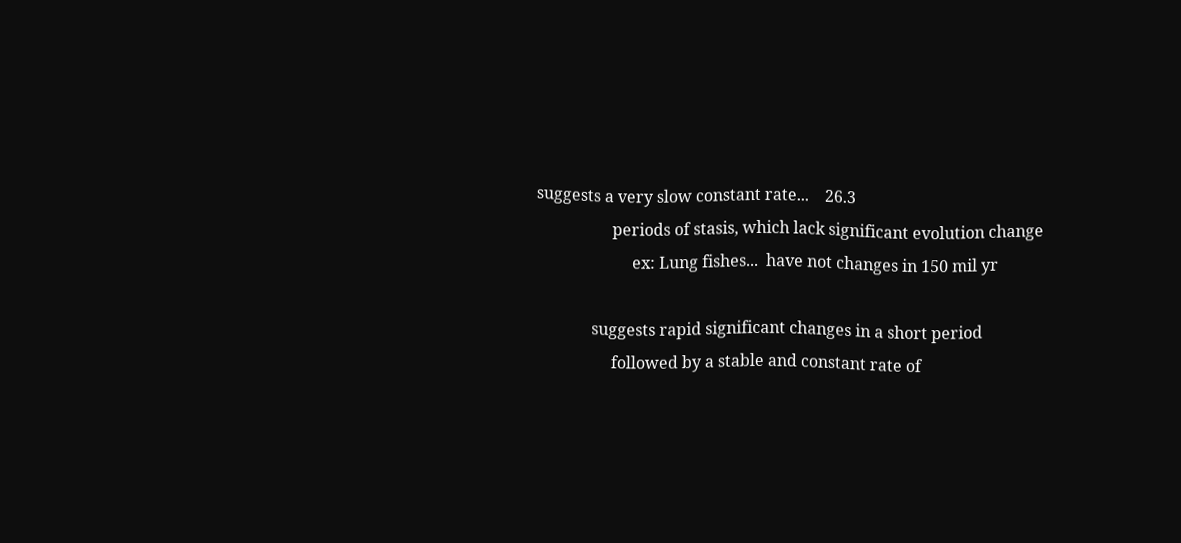suggests a very slow constant rate...    26.3
                   periods of stasis, which lack significant evolution change
                        ex: Lung fishes...  have not changes in 150 mil yr

              suggests rapid significant changes in a short period
                   followed by a stable and constant rate of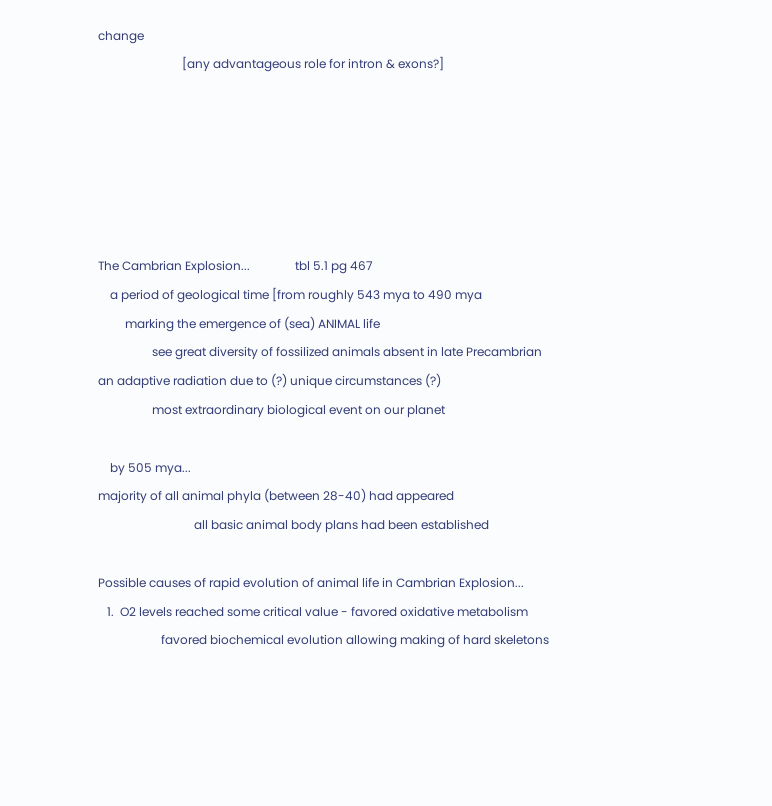change
                            [any advantageous role for intron & exons?]






The Cambrian Explosion...               tbl 5.1 pg 467
    a period of geological time [from roughly 543 mya to 490 mya
         marking the emergence of (sea) ANIMAL life
                  see great diversity of fossilized animals absent in late Precambrian
an adaptive radiation due to (?) unique circumstances (?)
                  most extraordinary biological event on our planet

    by 505 mya...
majority of all animal phyla (between 28-40) had appeared
                                all basic animal body plans had been established

Possible causes of rapid evolution of animal life in Cambrian Explosion...
   1.  O2 levels reached some critical value - favored oxidative metabolism
                     favored biochemical evolution allowing making of hard skeletons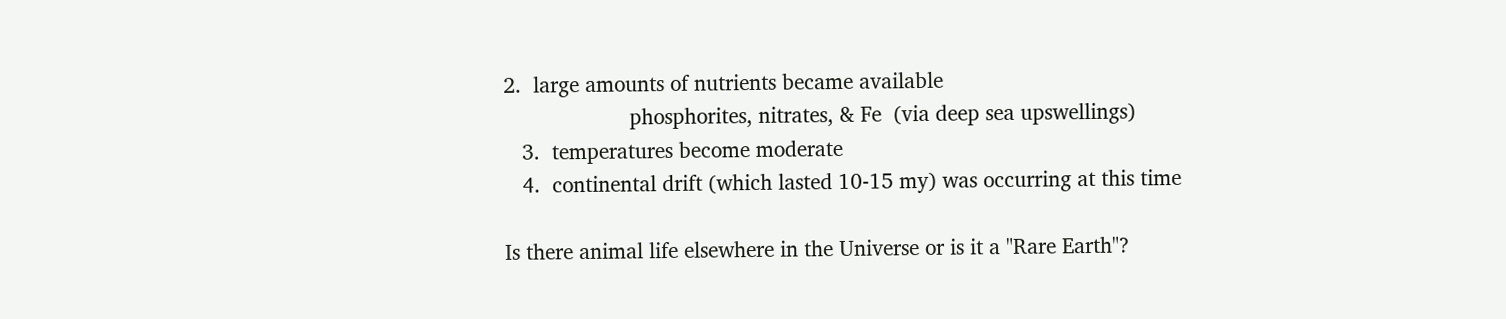2.  large amounts of nutrients became available
                     phosphorites, nitrates, & Fe  (via deep sea upswellings)
   3.  temperatures become moderate
   4.  continental drift (which lasted 10-15 my) was occurring at this time

Is there animal life elsewhere in the Universe or is it a "Rare Earth"?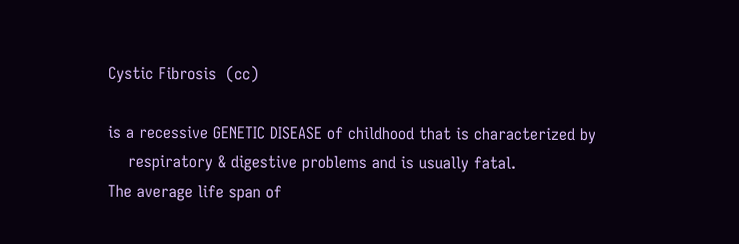Cystic Fibrosis  (cc)

is a recessive GENETIC DISEASE of childhood that is characterized by
    respiratory & digestive problems and is usually fatal.
The average life span of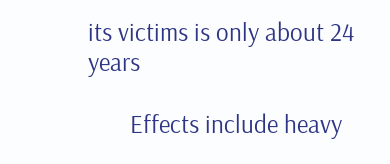its victims is only about 24 years

       Effects include heavy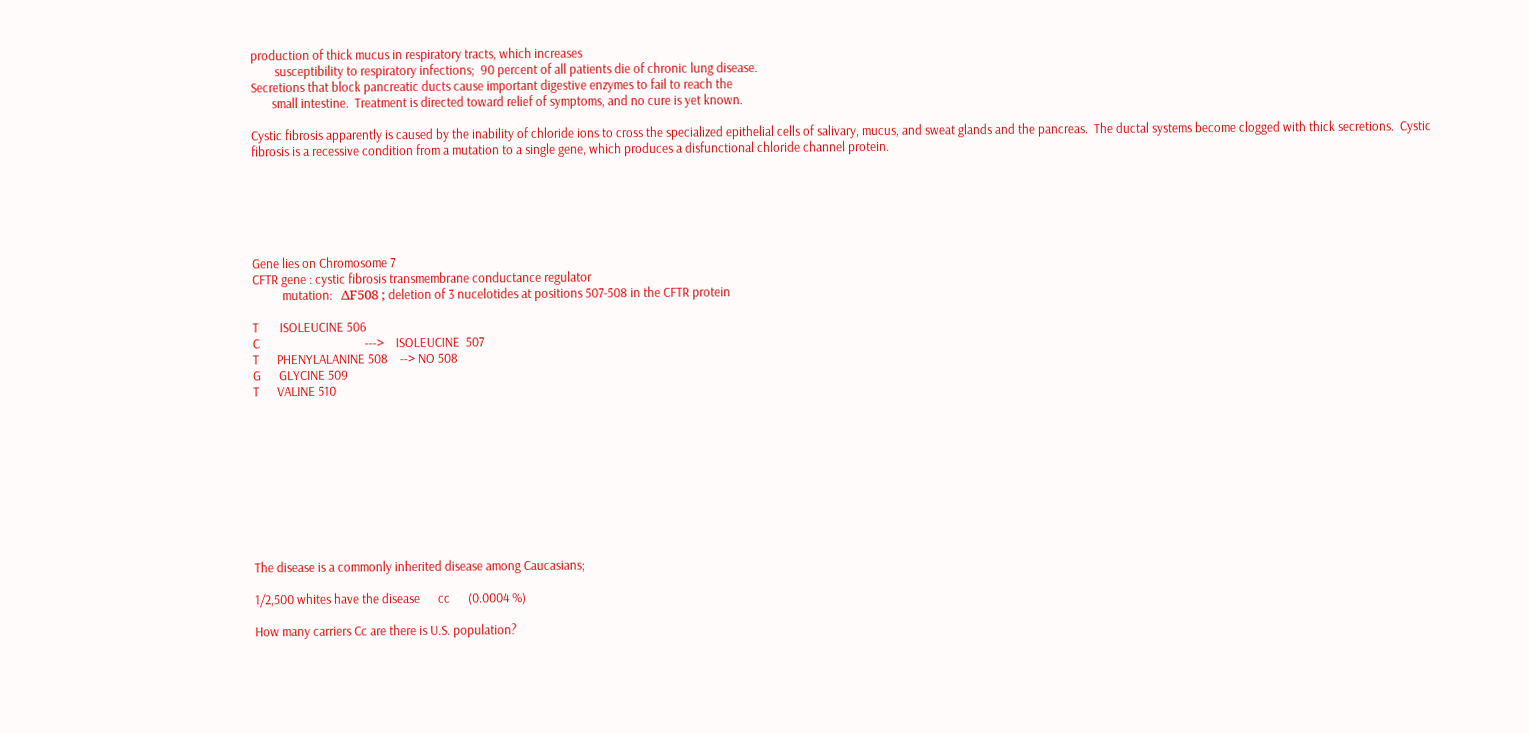production of thick mucus in respiratory tracts, which increases
        susceptibility to respiratory infections;  90 percent of all patients die of chronic lung disease.
Secretions that block pancreatic ducts cause important digestive enzymes to fail to reach the
       small intestine.  Treatment is directed toward relief of symptoms, and no cure is yet known.

Cystic fibrosis apparently is caused by the inability of chloride ions to cross the specialized epithelial cells of salivary, mucus, and sweat glands and the pancreas.  The ductal systems become clogged with thick secretions.  Cystic fibrosis is a recessive condition from a mutation to a single gene, which produces a disfunctional chloride channel protein.






Gene lies on Chromosome 7
CFTR gene : cystic fibrosis transmembrane conductance regulator
          mutation:   ΔF508 ; deletion of 3 nucelotides at positions 507-508 in the CFTR protein

T       ISOLEUCINE 506
C                                   --->    ISOLEUCINE  507
T      PHENYLALANINE 508    --> NO 508
G      GLYCINE 509
T      VALINE 510










The disease is a commonly inherited disease among Caucasians;

1/2,500 whites have the disease      cc      (0.0004 %)

How many carriers Cc are there is U.S. population?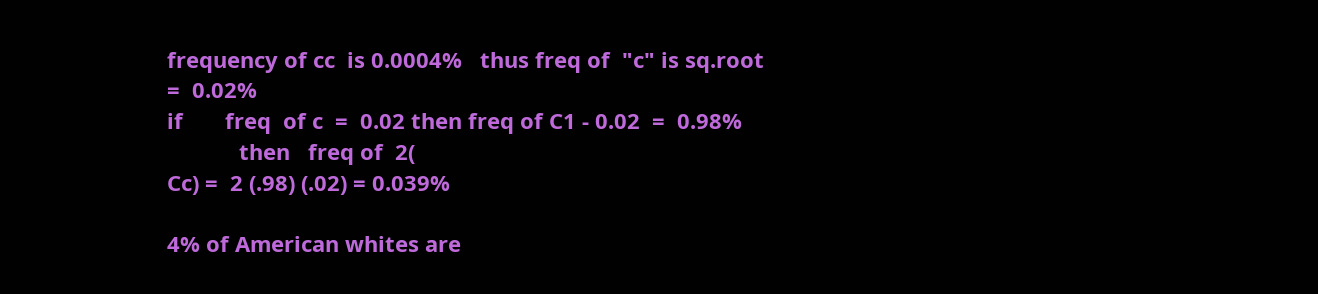frequency of cc  is 0.0004%   thus freq of  "c" is sq.root  =  0.02%
if       freq  of c  =  0.02 then freq of C1 - 0.02  =  0.98%
            then   freq of  2(
Cc) =  2 (.98) (.02) = 0.039%

4% of American whites are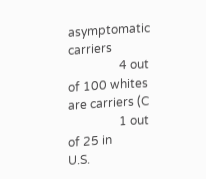asymptomatic carriers
                 4 out of 100 whites are carriers (C
                 1 out of 25 in
U.S.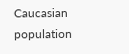Caucasian population